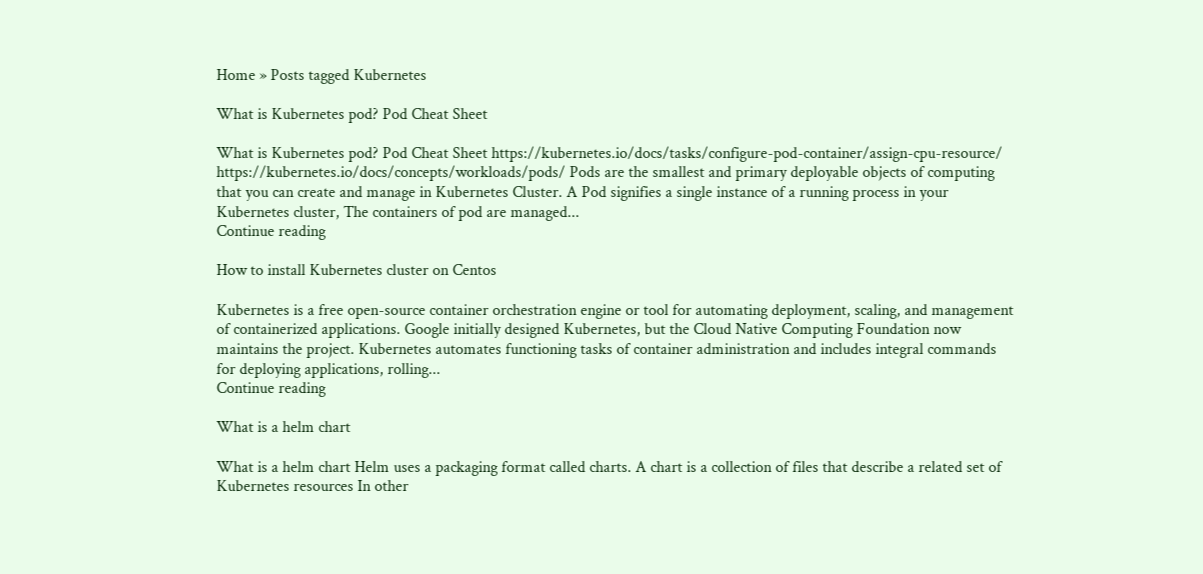Home » Posts tagged Kubernetes

What is Kubernetes pod? Pod Cheat Sheet

What is Kubernetes pod? Pod Cheat Sheet https://kubernetes.io/docs/tasks/configure-pod-container/assign-cpu-resource/ https://kubernetes.io/docs/concepts/workloads/pods/ Pods are the smallest and primary deployable objects of computing that you can create and manage in Kubernetes Cluster. A Pod signifies a single instance of a running process in your Kubernetes cluster, The containers of pod are managed...
Continue reading

How to install Kubernetes cluster on Centos

Kubernetes is a free open-source container orchestration engine or tool for automating deployment, scaling, and management of containerized applications. Google initially designed Kubernetes, but the Cloud Native Computing Foundation now maintains the project. Kubernetes automates functioning tasks of container administration and includes integral commands for deploying applications, rolling...
Continue reading

What is a helm chart

What is a helm chart Helm uses a packaging format called charts. A chart is a collection of files that describe a related set of Kubernetes resources In other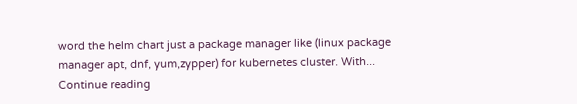word the helm chart just a package manager like (linux package manager apt, dnf, yum,zypper) for kubernetes cluster. With...
Continue reading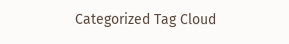Categorized Tag Cloud